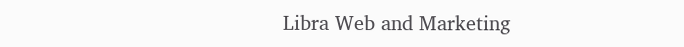Libra Web and Marketing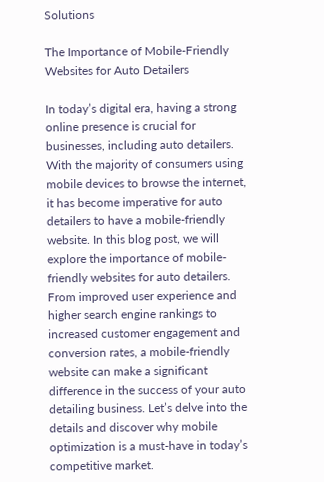Solutions

The Importance of Mobile-Friendly Websites for Auto Detailers

In today’s digital era, having a strong online presence is crucial for businesses, including auto detailers. With the majority of consumers using mobile devices to browse the internet, it has become imperative for auto detailers to have a mobile-friendly website. In this blog post, we will explore the importance of mobile-friendly websites for auto detailers. From improved user experience and higher search engine rankings to increased customer engagement and conversion rates, a mobile-friendly website can make a significant difference in the success of your auto detailing business. Let’s delve into the details and discover why mobile optimization is a must-have in today’s competitive market.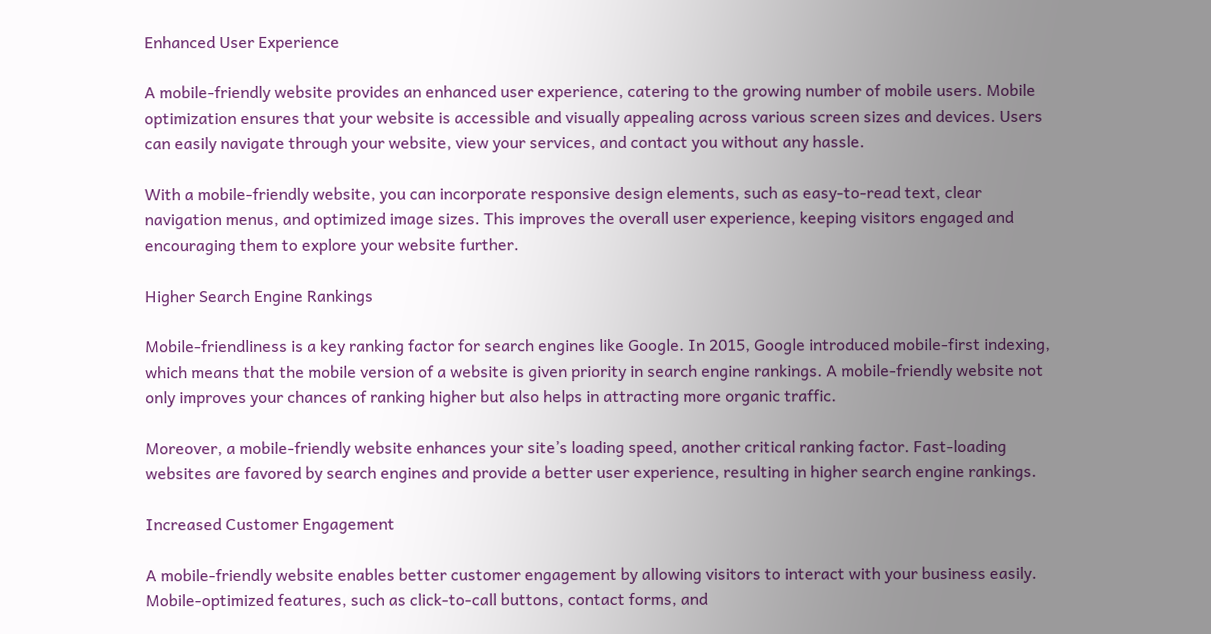Enhanced User Experience

A mobile-friendly website provides an enhanced user experience, catering to the growing number of mobile users. Mobile optimization ensures that your website is accessible and visually appealing across various screen sizes and devices. Users can easily navigate through your website, view your services, and contact you without any hassle.

With a mobile-friendly website, you can incorporate responsive design elements, such as easy-to-read text, clear navigation menus, and optimized image sizes. This improves the overall user experience, keeping visitors engaged and encouraging them to explore your website further.

Higher Search Engine Rankings

Mobile-friendliness is a key ranking factor for search engines like Google. In 2015, Google introduced mobile-first indexing, which means that the mobile version of a website is given priority in search engine rankings. A mobile-friendly website not only improves your chances of ranking higher but also helps in attracting more organic traffic.

Moreover, a mobile-friendly website enhances your site’s loading speed, another critical ranking factor. Fast-loading websites are favored by search engines and provide a better user experience, resulting in higher search engine rankings.

Increased Customer Engagement

A mobile-friendly website enables better customer engagement by allowing visitors to interact with your business easily. Mobile-optimized features, such as click-to-call buttons, contact forms, and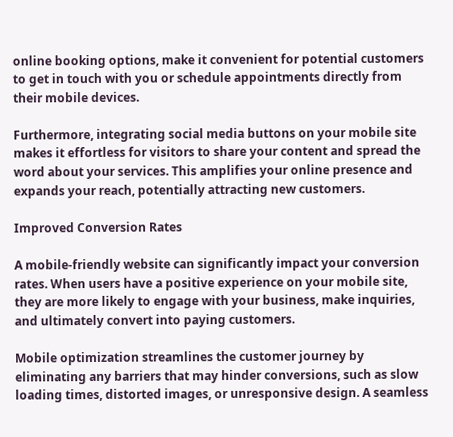online booking options, make it convenient for potential customers to get in touch with you or schedule appointments directly from their mobile devices.

Furthermore, integrating social media buttons on your mobile site makes it effortless for visitors to share your content and spread the word about your services. This amplifies your online presence and expands your reach, potentially attracting new customers.

Improved Conversion Rates

A mobile-friendly website can significantly impact your conversion rates. When users have a positive experience on your mobile site, they are more likely to engage with your business, make inquiries, and ultimately convert into paying customers.

Mobile optimization streamlines the customer journey by eliminating any barriers that may hinder conversions, such as slow loading times, distorted images, or unresponsive design. A seamless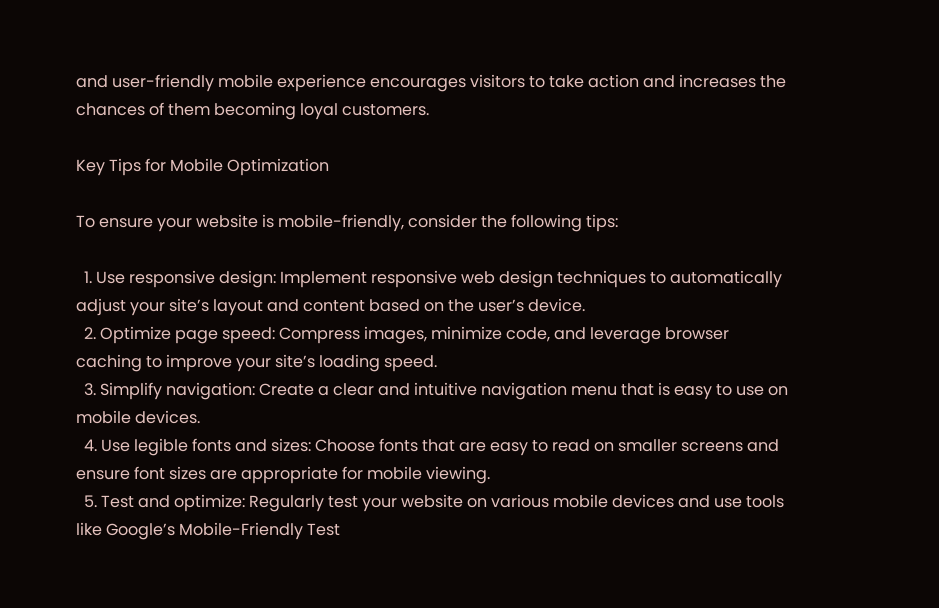and user-friendly mobile experience encourages visitors to take action and increases the chances of them becoming loyal customers.

Key Tips for Mobile Optimization

To ensure your website is mobile-friendly, consider the following tips:

  1. Use responsive design: Implement responsive web design techniques to automatically adjust your site’s layout and content based on the user’s device.
  2. Optimize page speed: Compress images, minimize code, and leverage browser caching to improve your site’s loading speed.
  3. Simplify navigation: Create a clear and intuitive navigation menu that is easy to use on mobile devices.
  4. Use legible fonts and sizes: Choose fonts that are easy to read on smaller screens and ensure font sizes are appropriate for mobile viewing.
  5. Test and optimize: Regularly test your website on various mobile devices and use tools like Google’s Mobile-Friendly Test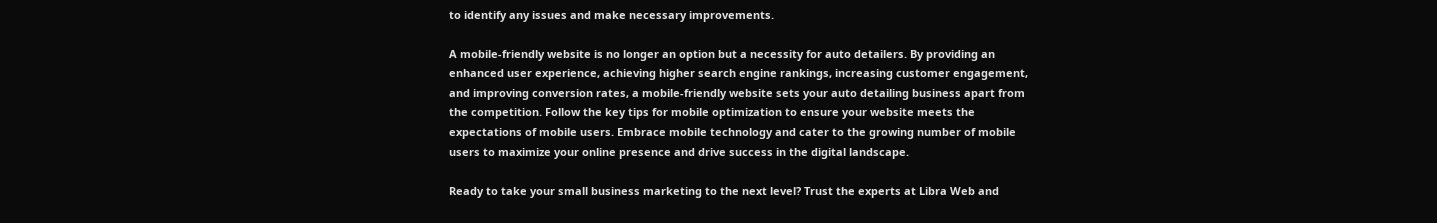to identify any issues and make necessary improvements.

A mobile-friendly website is no longer an option but a necessity for auto detailers. By providing an enhanced user experience, achieving higher search engine rankings, increasing customer engagement, and improving conversion rates, a mobile-friendly website sets your auto detailing business apart from the competition. Follow the key tips for mobile optimization to ensure your website meets the expectations of mobile users. Embrace mobile technology and cater to the growing number of mobile users to maximize your online presence and drive success in the digital landscape.

Ready to take your small business marketing to the next level? Trust the experts at Libra Web and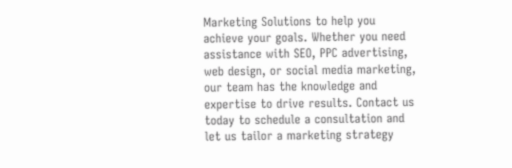Marketing Solutions to help you achieve your goals. Whether you need assistance with SEO, PPC advertising, web design, or social media marketing, our team has the knowledge and expertise to drive results. Contact us today to schedule a consultation and let us tailor a marketing strategy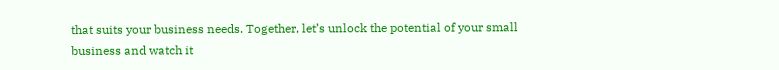that suits your business needs. Together, let’s unlock the potential of your small business and watch it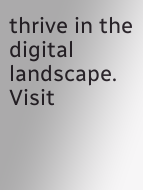thrive in the digital landscape. Visit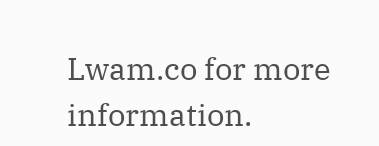Lwam.co for more information.